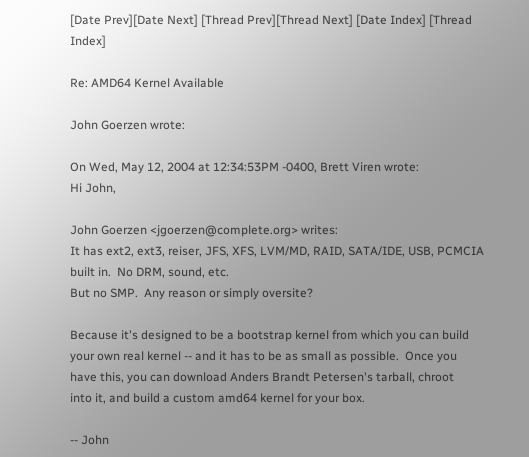[Date Prev][Date Next] [Thread Prev][Thread Next] [Date Index] [Thread Index]

Re: AMD64 Kernel Available

John Goerzen wrote:

On Wed, May 12, 2004 at 12:34:53PM -0400, Brett Viren wrote:
Hi John,

John Goerzen <jgoerzen@complete.org> writes:
It has ext2, ext3, reiser, JFS, XFS, LVM/MD, RAID, SATA/IDE, USB, PCMCIA
built in.  No DRM, sound, etc.
But no SMP.  Any reason or simply oversite?

Because it's designed to be a bootstrap kernel from which you can build
your own real kernel -- and it has to be as small as possible.  Once you
have this, you can download Anders Brandt Petersen's tarball, chroot
into it, and build a custom amd64 kernel for your box.

-- John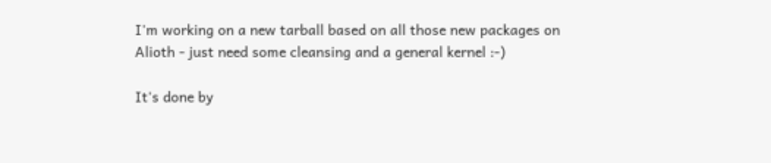I'm working on a new tarball based on all those new packages on Alioth - just need some cleansing and a general kernel :-)

It's done by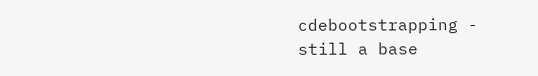cdebootstrapping - still a base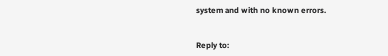system and with no known errors.


Reply to: